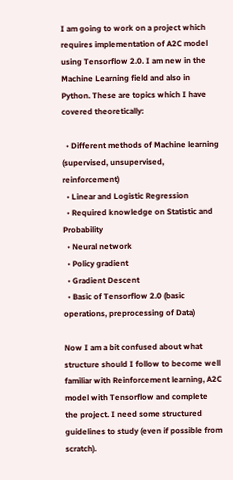I am going to work on a project which requires implementation of A2C model using Tensorflow 2.0. I am new in the Machine Learning field and also in Python. These are topics which I have covered theoretically:

  • Different methods of Machine learning (supervised, unsupervised, reinforcement)
  • Linear and Logistic Regression
  • Required knowledge on Statistic and Probability
  • Neural network
  • Policy gradient
  • Gradient Descent
  • Basic of Tensorflow 2.0 (basic operations, preprocessing of Data)

Now I am a bit confused about what structure should I follow to become well familiar with Reinforcement learning, A2C model with Tensorflow and complete the project. I need some structured guidelines to study (even if possible from scratch).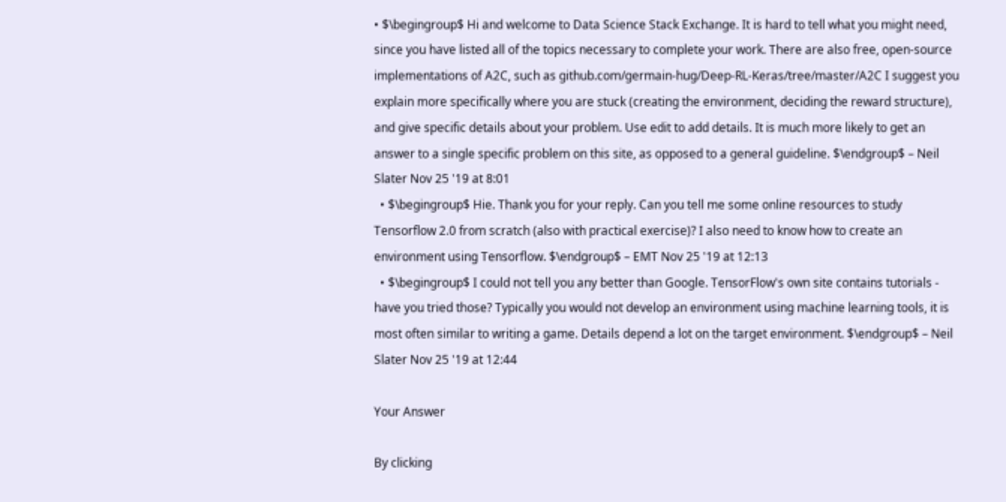• $\begingroup$ Hi and welcome to Data Science Stack Exchange. It is hard to tell what you might need, since you have listed all of the topics necessary to complete your work. There are also free, open-source implementations of A2C, such as github.com/germain-hug/Deep-RL-Keras/tree/master/A2C I suggest you explain more specifically where you are stuck (creating the environment, deciding the reward structure), and give specific details about your problem. Use edit to add details. It is much more likely to get an answer to a single specific problem on this site, as opposed to a general guideline. $\endgroup$ – Neil Slater Nov 25 '19 at 8:01
  • $\begingroup$ Hie. Thank you for your reply. Can you tell me some online resources to study Tensorflow 2.0 from scratch (also with practical exercise)? I also need to know how to create an environment using Tensorflow. $\endgroup$ – EMT Nov 25 '19 at 12:13
  • $\begingroup$ I could not tell you any better than Google. TensorFlow's own site contains tutorials - have you tried those? Typically you would not develop an environment using machine learning tools, it is most often similar to writing a game. Details depend a lot on the target environment. $\endgroup$ – Neil Slater Nov 25 '19 at 12:44

Your Answer

By clicking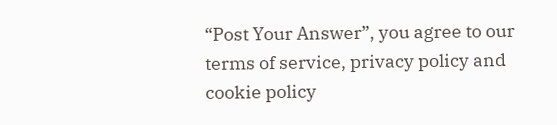“Post Your Answer”, you agree to our terms of service, privacy policy and cookie policy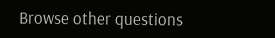Browse other questions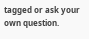tagged or ask your own question.